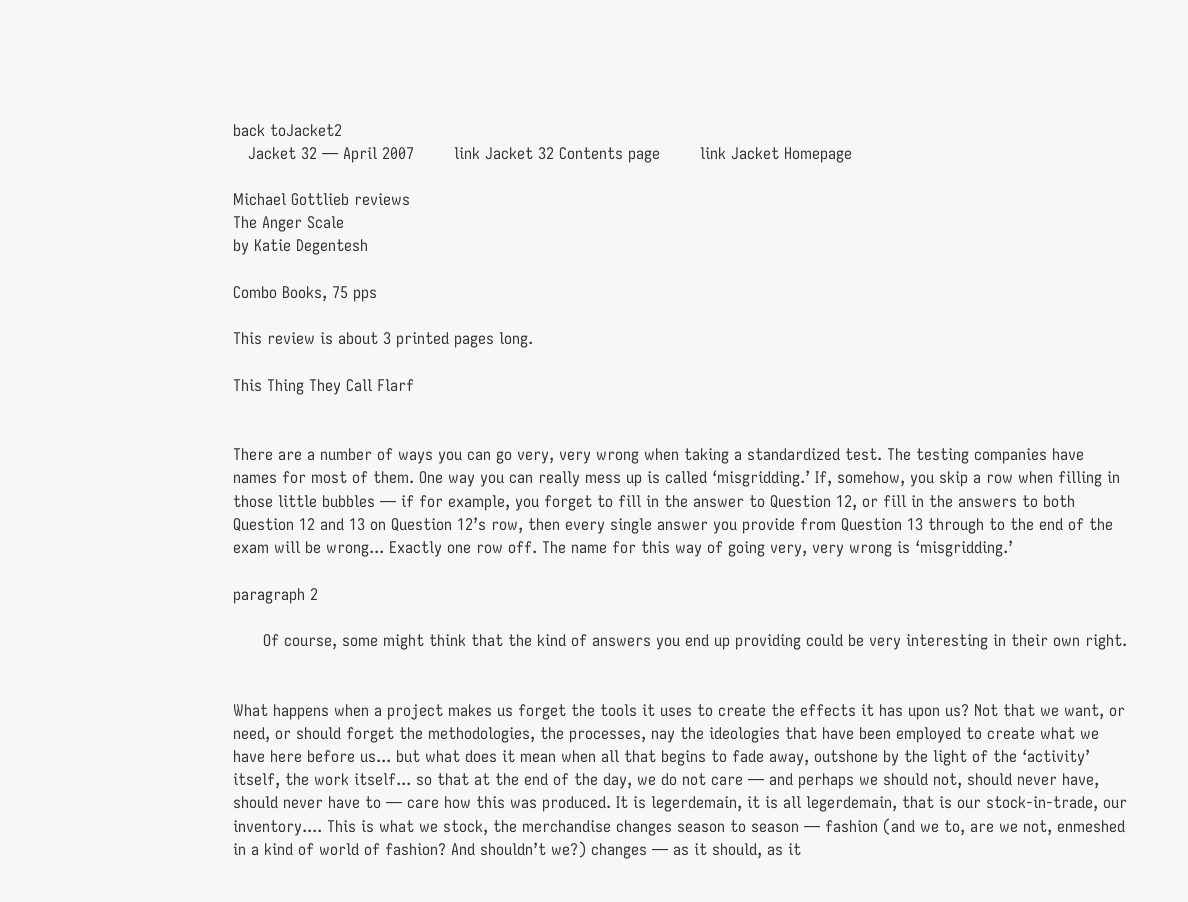back toJacket2
   Jacket 32 — April 2007        link Jacket 32 Contents page        link Jacket Homepage

Michael Gottlieb reviews
The Anger Scale
by Katie Degentesh

Combo Books, 75 pps

This review is about 3 printed pages long.

This Thing They Call Flarf


There are a number of ways you can go very, very wrong when taking a standardized test. The testing companies have names for most of them. One way you can really mess up is called ‘misgridding.’ If, somehow, you skip a row when filling in those little bubbles — if for example, you forget to fill in the answer to Question 12, or fill in the answers to both Question 12 and 13 on Question 12’s row, then every single answer you provide from Question 13 through to the end of the exam will be wrong... Exactly one row off. The name for this way of going very, very wrong is ‘misgridding.’

paragraph 2

      Of course, some might think that the kind of answers you end up providing could be very interesting in their own right.


What happens when a project makes us forget the tools it uses to create the effects it has upon us? Not that we want, or need, or should forget the methodologies, the processes, nay the ideologies that have been employed to create what we have here before us... but what does it mean when all that begins to fade away, outshone by the light of the ‘activity’ itself, the work itself... so that at the end of the day, we do not care — and perhaps we should not, should never have, should never have to — care how this was produced. It is legerdemain, it is all legerdemain, that is our stock-in-trade, our inventory.... This is what we stock, the merchandise changes season to season — fashion (and we to, are we not, enmeshed in a kind of world of fashion? And shouldn’t we?) changes — as it should, as it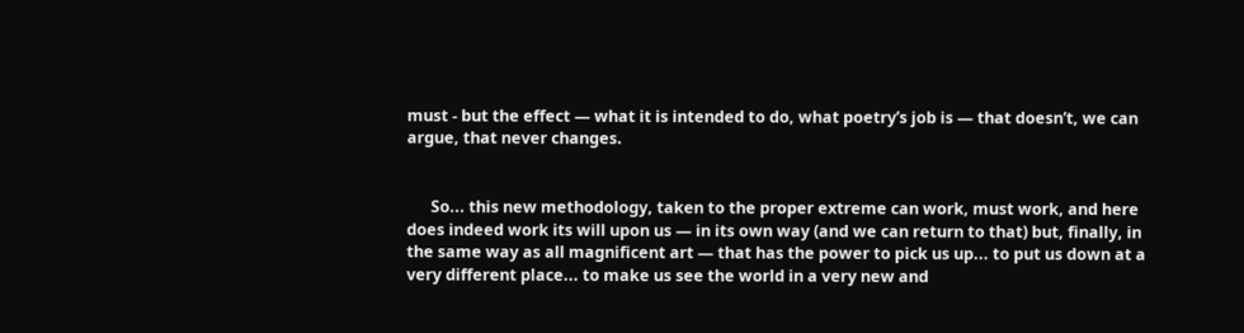must - but the effect — what it is intended to do, what poetry’s job is — that doesn’t, we can argue, that never changes.


      So... this new methodology, taken to the proper extreme can work, must work, and here does indeed work its will upon us — in its own way (and we can return to that) but, finally, in the same way as all magnificent art — that has the power to pick us up... to put us down at a very different place... to make us see the world in a very new and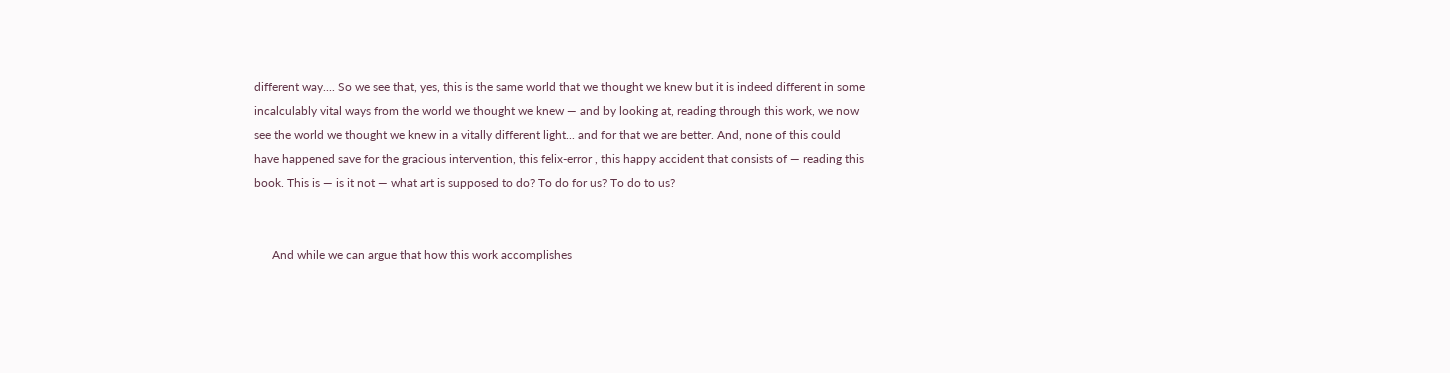different way.... So we see that, yes, this is the same world that we thought we knew but it is indeed different in some incalculably vital ways from the world we thought we knew — and by looking at, reading through this work, we now see the world we thought we knew in a vitally different light... and for that we are better. And, none of this could have happened save for the gracious intervention, this felix-error , this happy accident that consists of — reading this book. This is — is it not — what art is supposed to do? To do for us? To do to us?


      And while we can argue that how this work accomplishes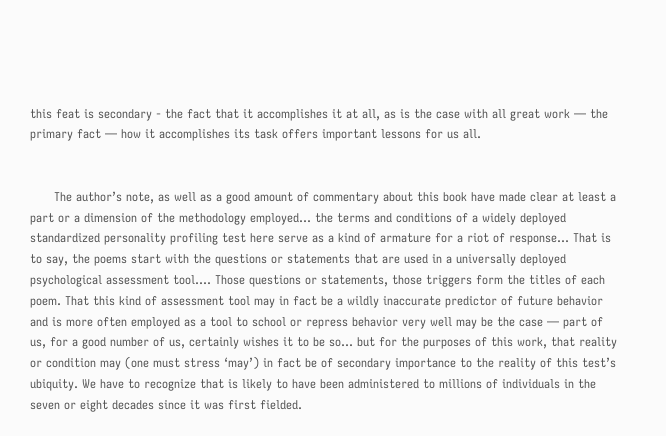this feat is secondary - the fact that it accomplishes it at all, as is the case with all great work — the primary fact — how it accomplishes its task offers important lessons for us all.


      The author’s note, as well as a good amount of commentary about this book have made clear at least a part or a dimension of the methodology employed... the terms and conditions of a widely deployed standardized personality profiling test here serve as a kind of armature for a riot of response... That is to say, the poems start with the questions or statements that are used in a universally deployed psychological assessment tool.... Those questions or statements, those triggers form the titles of each poem. That this kind of assessment tool may in fact be a wildly inaccurate predictor of future behavior and is more often employed as a tool to school or repress behavior very well may be the case — part of us, for a good number of us, certainly wishes it to be so... but for the purposes of this work, that reality or condition may (one must stress ‘may’) in fact be of secondary importance to the reality of this test’s ubiquity. We have to recognize that is likely to have been administered to millions of individuals in the seven or eight decades since it was first fielded.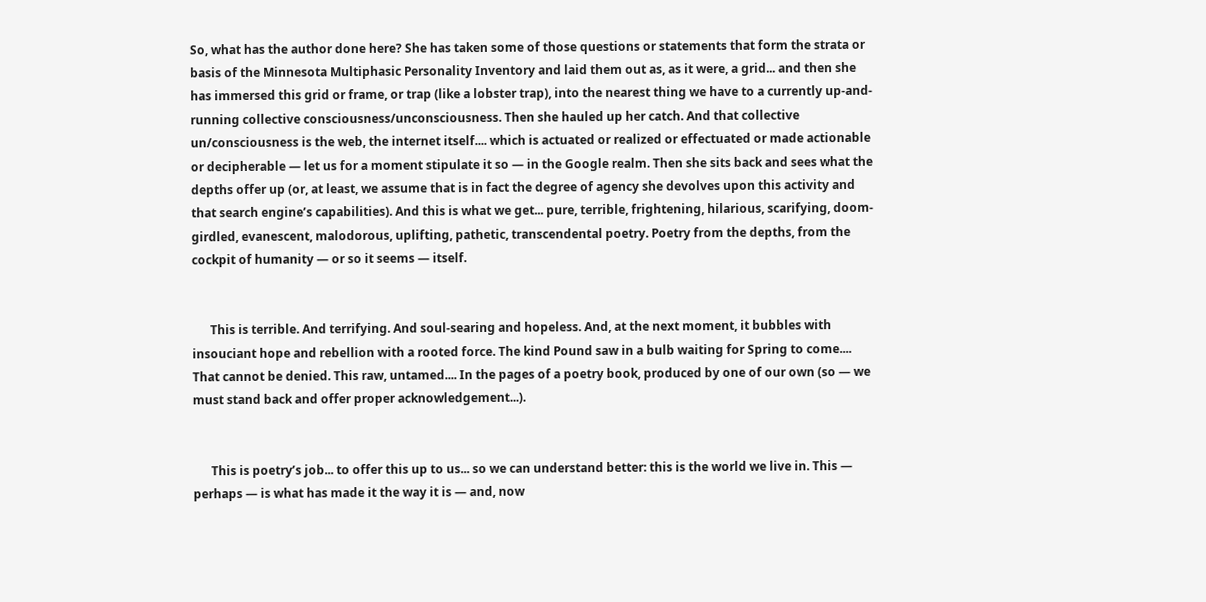So, what has the author done here? She has taken some of those questions or statements that form the strata or basis of the Minnesota Multiphasic Personality Inventory and laid them out as, as it were, a grid... and then she has immersed this grid or frame, or trap (like a lobster trap), into the nearest thing we have to a currently up-and-running collective consciousness/unconsciousness. Then she hauled up her catch. And that collective un/consciousness is the web, the internet itself.... which is actuated or realized or effectuated or made actionable or decipherable — let us for a moment stipulate it so — in the Google realm. Then she sits back and sees what the depths offer up (or, at least, we assume that is in fact the degree of agency she devolves upon this activity and that search engine’s capabilities). And this is what we get... pure, terrible, frightening, hilarious, scarifying, doom-girdled, evanescent, malodorous, uplifting, pathetic, transcendental poetry. Poetry from the depths, from the cockpit of humanity — or so it seems — itself.


      This is terrible. And terrifying. And soul-searing and hopeless. And, at the next moment, it bubbles with insouciant hope and rebellion with a rooted force. The kind Pound saw in a bulb waiting for Spring to come.... That cannot be denied. This raw, untamed.... In the pages of a poetry book, produced by one of our own (so — we must stand back and offer proper acknowledgement...).


      This is poetry’s job... to offer this up to us... so we can understand better: this is the world we live in. This — perhaps — is what has made it the way it is — and, now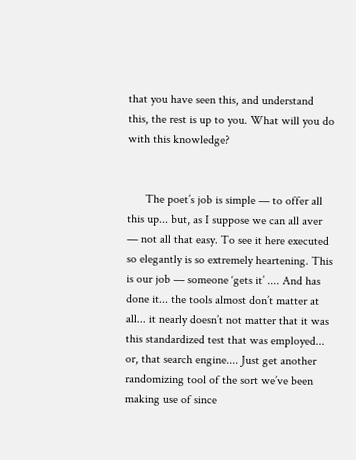that you have seen this, and understand this, the rest is up to you. What will you do with this knowledge?


      The poet’s job is simple — to offer all this up... but, as I suppose we can all aver — not all that easy. To see it here executed so elegantly is so extremely heartening. This is our job — someone ‘gets it’ .... And has done it... the tools almost don’t matter at all... it nearly doesn’t not matter that it was this standardized test that was employed... or, that search engine.... Just get another randomizing tool of the sort we’ve been making use of since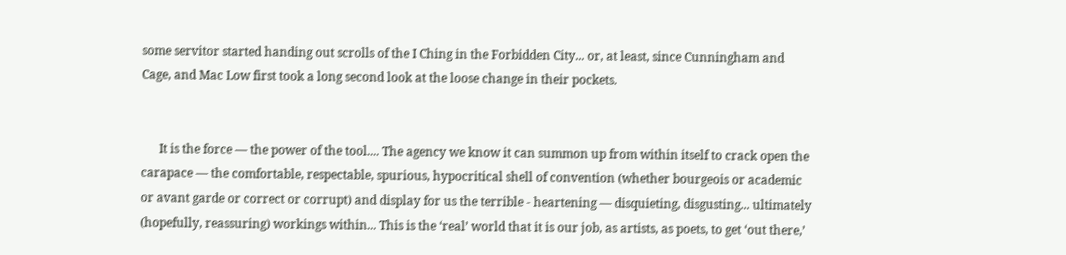some servitor started handing out scrolls of the I Ching in the Forbidden City... or, at least, since Cunningham and Cage, and Mac Low first took a long second look at the loose change in their pockets.


      It is the force — the power of the tool.... The agency we know it can summon up from within itself to crack open the carapace — the comfortable, respectable, spurious, hypocritical shell of convention (whether bourgeois or academic or avant garde or correct or corrupt) and display for us the terrible - heartening — disquieting, disgusting... ultimately (hopefully, reassuring) workings within... This is the ‘real’ world that it is our job, as artists, as poets, to get ‘out there,’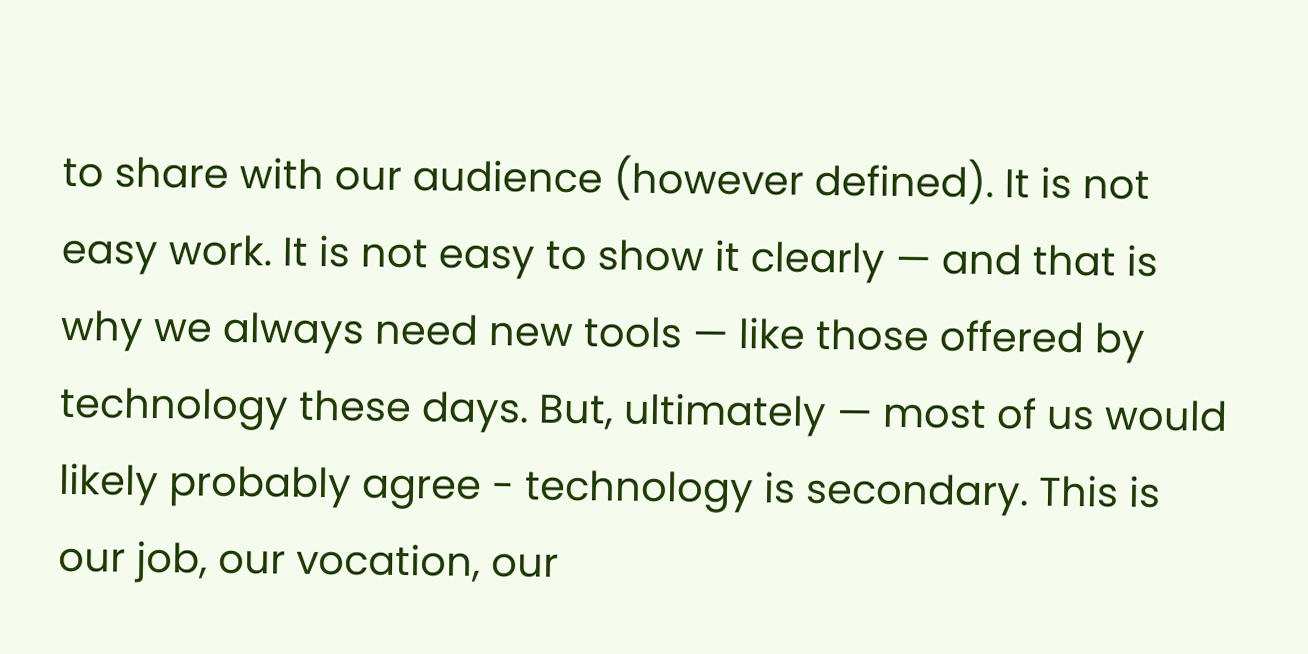to share with our audience (however defined). It is not easy work. It is not easy to show it clearly — and that is why we always need new tools — like those offered by technology these days. But, ultimately — most of us would likely probably agree - technology is secondary. This is our job, our vocation, our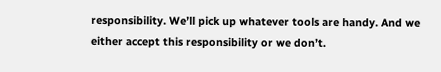responsibility. We’ll pick up whatever tools are handy. And we either accept this responsibility or we don’t.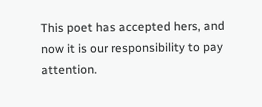This poet has accepted hers, and now it is our responsibility to pay attention.